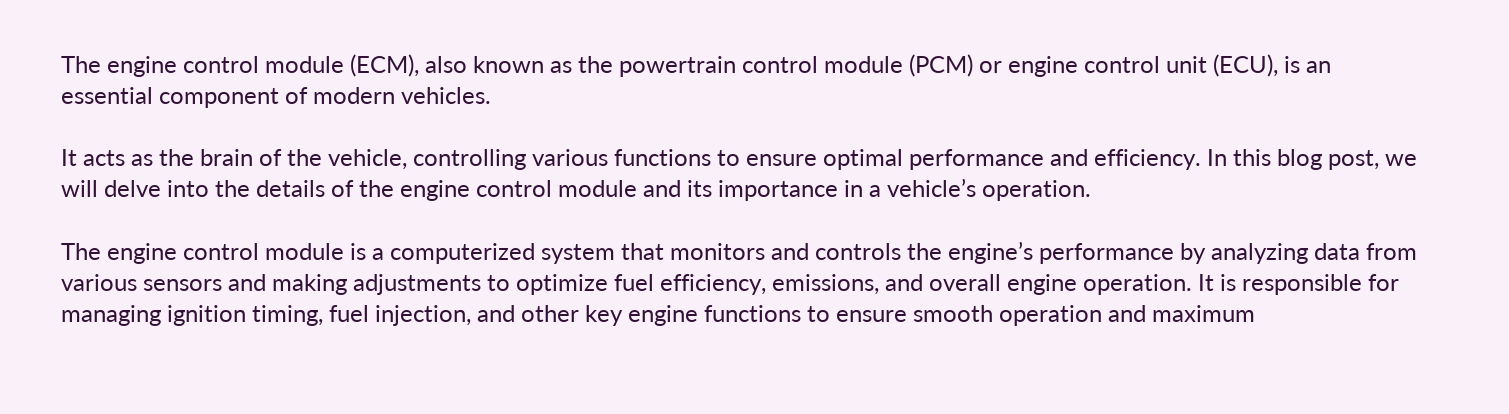The engine control module (ECM), also known as the powertrain control module (PCM) or engine control unit (ECU), is an essential component of modern vehicles.

It acts as the brain of the vehicle, controlling various functions to ensure optimal performance and efficiency. In this blog post, we will delve into the details of the engine control module and its importance in a vehicle’s operation.

The engine control module is a computerized system that monitors and controls the engine’s performance by analyzing data from various sensors and making adjustments to optimize fuel efficiency, emissions, and overall engine operation. It is responsible for managing ignition timing, fuel injection, and other key engine functions to ensure smooth operation and maximum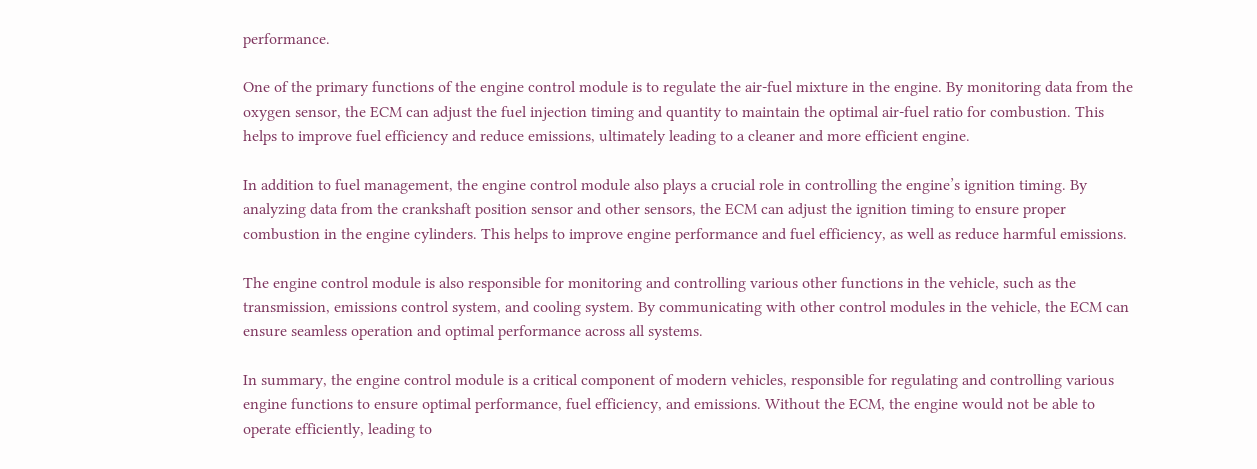performance.

One of the primary functions of the engine control module is to regulate the air-fuel mixture in the engine. By monitoring data from the oxygen sensor, the ECM can adjust the fuel injection timing and quantity to maintain the optimal air-fuel ratio for combustion. This helps to improve fuel efficiency and reduce emissions, ultimately leading to a cleaner and more efficient engine.

In addition to fuel management, the engine control module also plays a crucial role in controlling the engine’s ignition timing. By analyzing data from the crankshaft position sensor and other sensors, the ECM can adjust the ignition timing to ensure proper combustion in the engine cylinders. This helps to improve engine performance and fuel efficiency, as well as reduce harmful emissions.

The engine control module is also responsible for monitoring and controlling various other functions in the vehicle, such as the transmission, emissions control system, and cooling system. By communicating with other control modules in the vehicle, the ECM can ensure seamless operation and optimal performance across all systems.

In summary, the engine control module is a critical component of modern vehicles, responsible for regulating and controlling various engine functions to ensure optimal performance, fuel efficiency, and emissions. Without the ECM, the engine would not be able to operate efficiently, leading to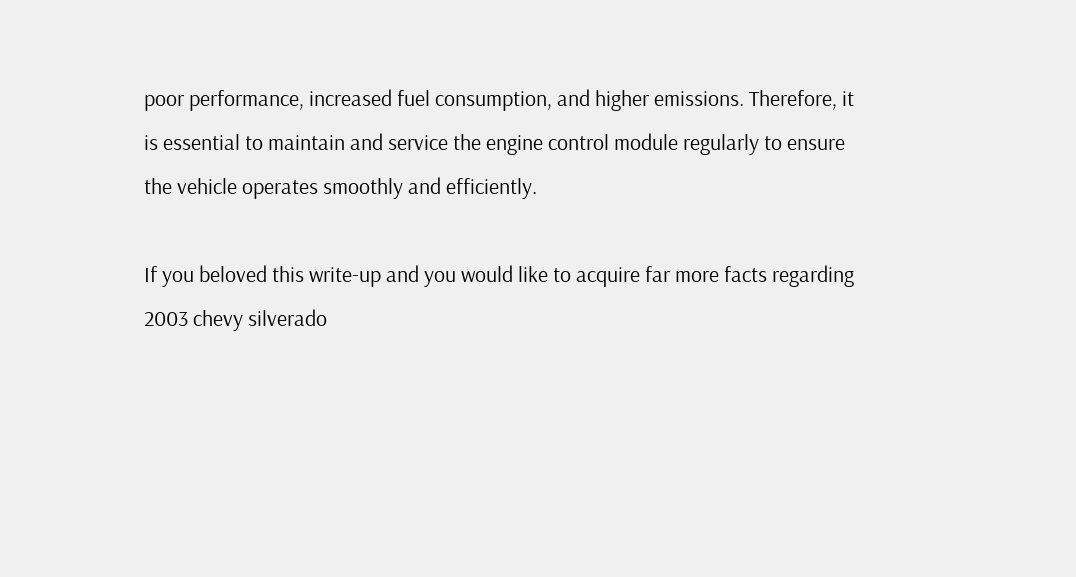poor performance, increased fuel consumption, and higher emissions. Therefore, it is essential to maintain and service the engine control module regularly to ensure the vehicle operates smoothly and efficiently.

If you beloved this write-up and you would like to acquire far more facts regarding 2003 chevy silverado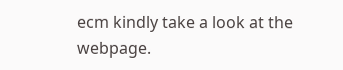ecm kindly take a look at the webpage.